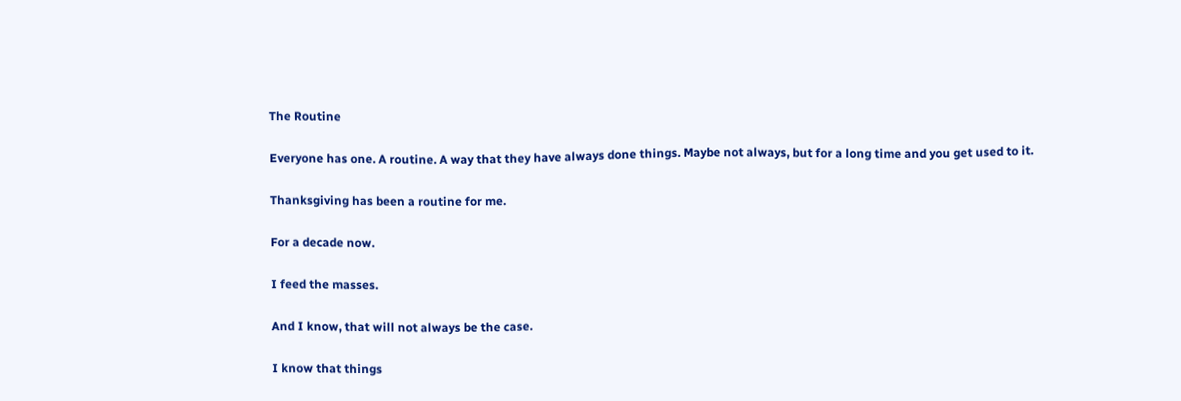The Routine

Everyone has one. A routine. A way that they have always done things. Maybe not always, but for a long time and you get used to it.

Thanksgiving has been a routine for me.

For a decade now.

I feed the masses.

And I know, that will not always be the case.

I know that things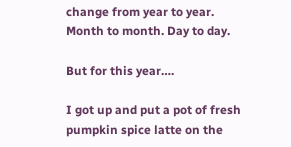change from year to year. Month to month. Day to day.

But for this year….

I got up and put a pot of fresh pumpkin spice latte on the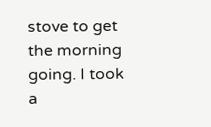stove to get the morning going. I took a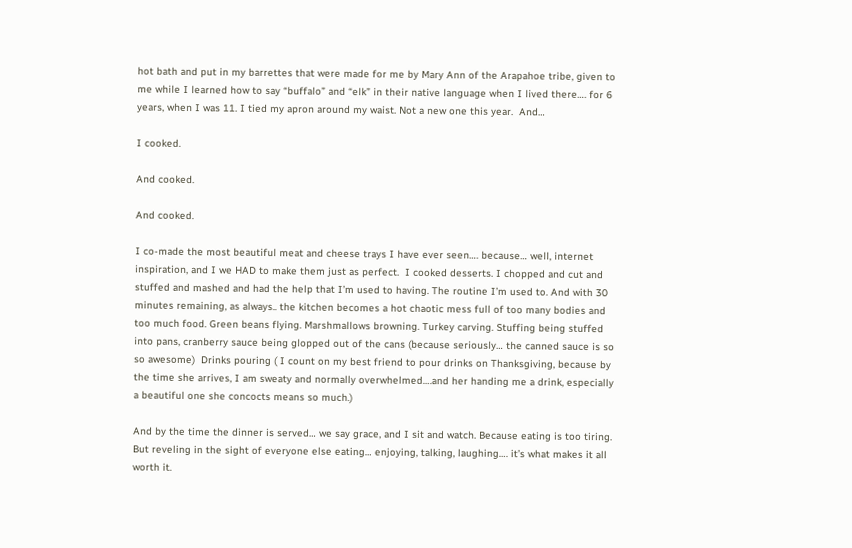hot bath and put in my barrettes that were made for me by Mary Ann of the Arapahoe tribe, given to me while I learned how to say “buffalo” and “elk” in their native language when I lived there…. for 6 years, when I was 11. I tied my apron around my waist. Not a new one this year.  And…

I cooked.

And cooked.

And cooked.

I co-made the most beautiful meat and cheese trays I have ever seen…. because… well, internet inspiration, and I we HAD to make them just as perfect.  I cooked desserts. I chopped and cut and stuffed and mashed and had the help that I’m used to having. The routine I’m used to. And with 30 minutes remaining, as always.. the kitchen becomes a hot chaotic mess full of too many bodies and too much food. Green beans flying. Marshmallows browning. Turkey carving. Stuffing being stuffed into pans, cranberry sauce being glopped out of the cans (because seriously… the canned sauce is so so awesome)  Drinks pouring ( I count on my best friend to pour drinks on Thanksgiving, because by the time she arrives, I am sweaty and normally overwhelmed….and her handing me a drink, especially a beautiful one she concocts means so much.)

And by the time the dinner is served… we say grace, and I sit and watch. Because eating is too tiring. But reveling in the sight of everyone else eating… enjoying, talking, laughing…. it’s what makes it all worth it.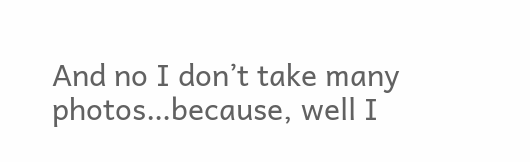And no I don’t take many photos…because, well I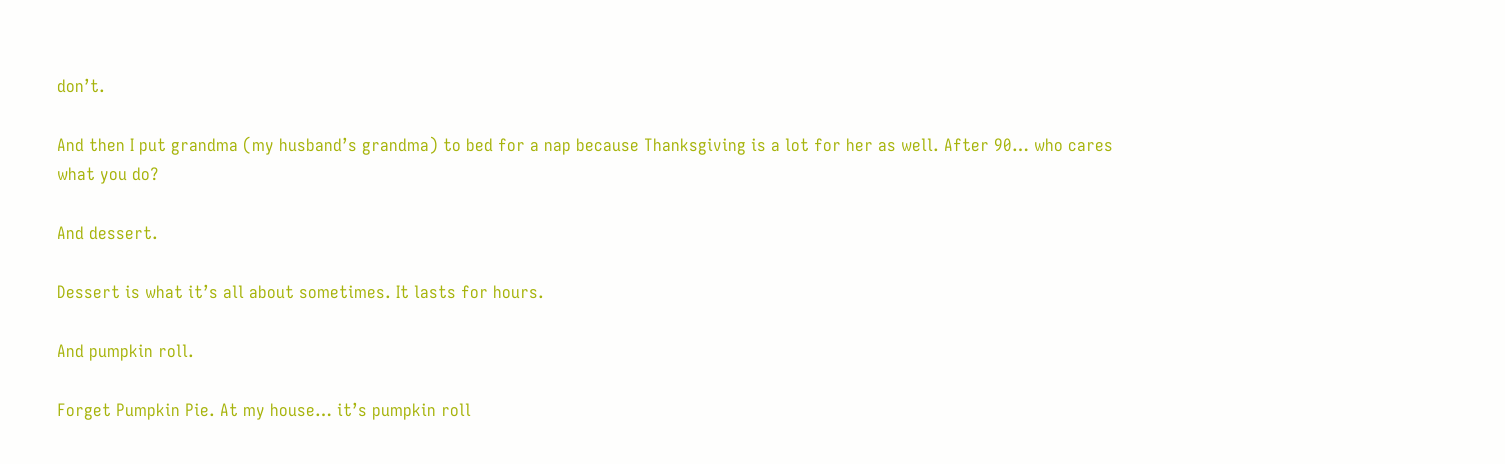don’t.

And then I put grandma (my husband’s grandma) to bed for a nap because Thanksgiving is a lot for her as well. After 90… who cares what you do?

And dessert.

Dessert is what it’s all about sometimes. It lasts for hours.

And pumpkin roll.

Forget Pumpkin Pie. At my house… it’s pumpkin roll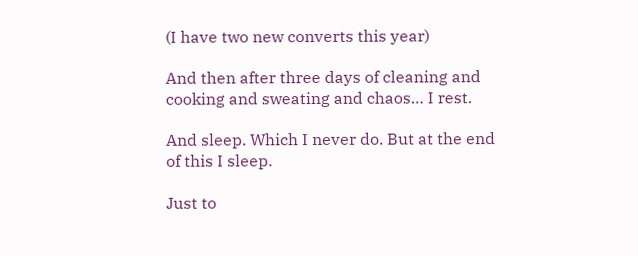(I have two new converts this year)

And then after three days of cleaning and cooking and sweating and chaos… I rest.

And sleep. Which I never do. But at the end of this I sleep.

Just to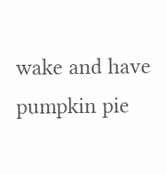wake and have pumpkin pie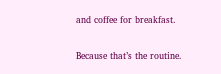and coffee for breakfast.

Because that’s the routine.